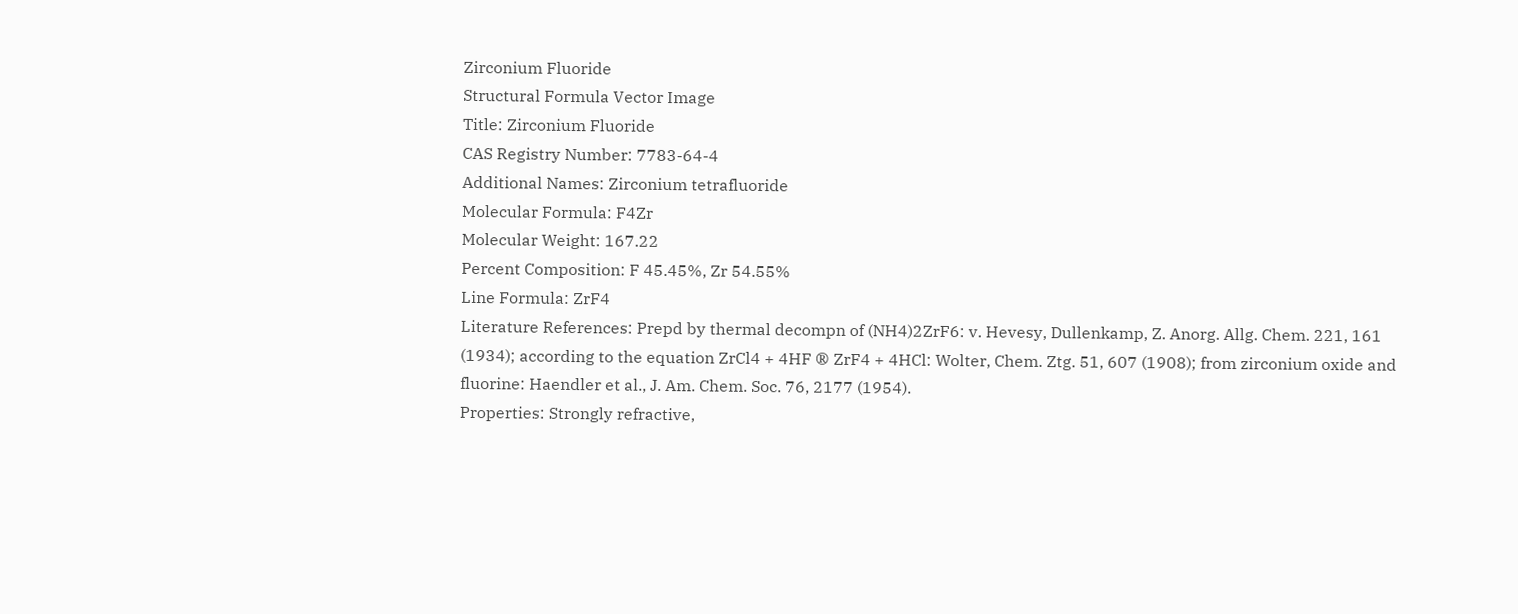Zirconium Fluoride
Structural Formula Vector Image
Title: Zirconium Fluoride
CAS Registry Number: 7783-64-4
Additional Names: Zirconium tetrafluoride
Molecular Formula: F4Zr
Molecular Weight: 167.22
Percent Composition: F 45.45%, Zr 54.55%
Line Formula: ZrF4
Literature References: Prepd by thermal decompn of (NH4)2ZrF6: v. Hevesy, Dullenkamp, Z. Anorg. Allg. Chem. 221, 161 (1934); according to the equation ZrCl4 + 4HF ® ZrF4 + 4HCl: Wolter, Chem. Ztg. 51, 607 (1908); from zirconium oxide and fluorine: Haendler et al., J. Am. Chem. Soc. 76, 2177 (1954).
Properties: Strongly refractive,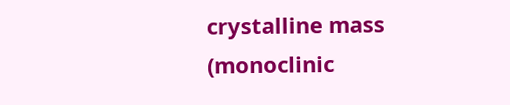crystalline mass (monoclinic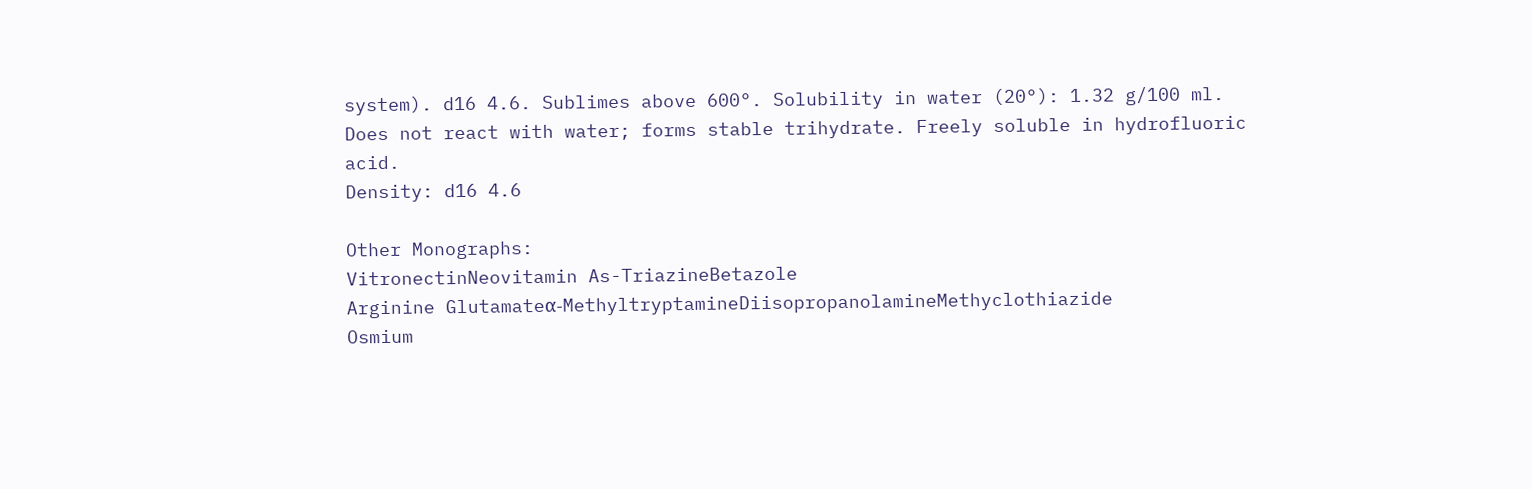system). d16 4.6. Sublimes above 600°. Solubility in water (20°): 1.32 g/100 ml. Does not react with water; forms stable trihydrate. Freely soluble in hydrofluoric acid.
Density: d16 4.6

Other Monographs:
VitronectinNeovitamin As-TriazineBetazole
Arginine Glutamateα-MethyltryptamineDiisopropanolamineMethyclothiazide
Osmium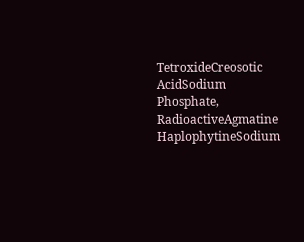TetroxideCreosotic AcidSodium Phosphate, RadioactiveAgmatine
HaplophytineSodium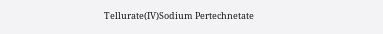Tellurate(IV)Sodium Pertechnetate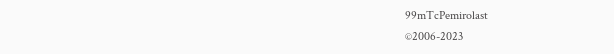99mTcPemirolast
©2006-2023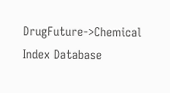DrugFuture->Chemical Index Database